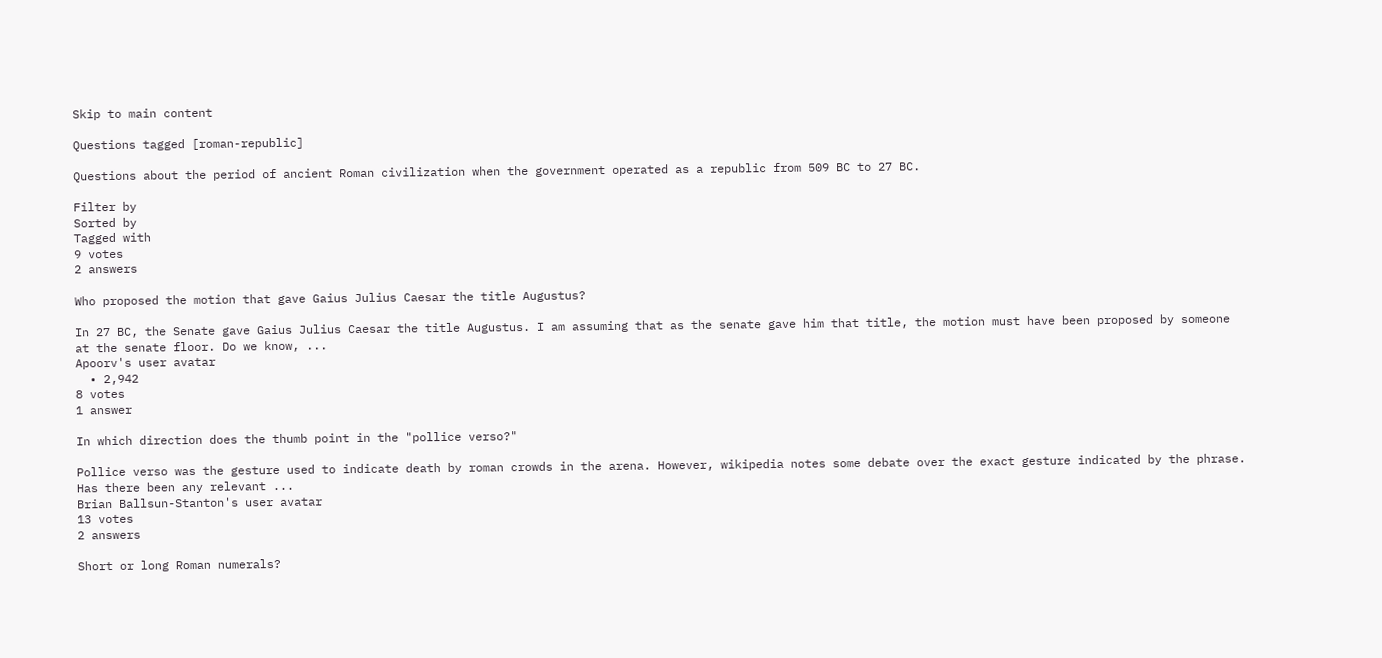Skip to main content

Questions tagged [roman-republic]

Questions about the period of ancient Roman civilization when the government operated as a republic from 509 BC to 27 BC.

Filter by
Sorted by
Tagged with
9 votes
2 answers

Who proposed the motion that gave Gaius Julius Caesar the title Augustus?

In 27 BC, the Senate gave Gaius Julius Caesar the title Augustus. I am assuming that as the senate gave him that title, the motion must have been proposed by someone at the senate floor. Do we know, ...
Apoorv's user avatar
  • 2,942
8 votes
1 answer

In which direction does the thumb point in the "pollice verso?"

Pollice verso was the gesture used to indicate death by roman crowds in the arena. However, wikipedia notes some debate over the exact gesture indicated by the phrase. Has there been any relevant ...
Brian Ballsun-Stanton's user avatar
13 votes
2 answers

Short or long Roman numerals?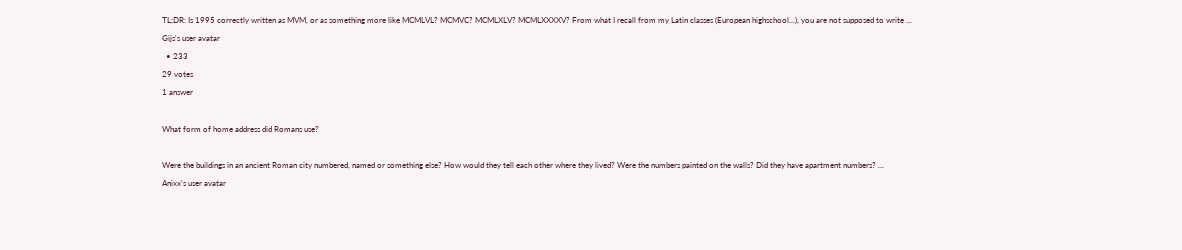TL;DR: Is 1995 correctly written as MVM, or as something more like MCMLVL? MCMVC? MCMLXLV? MCMLXXXXV? From what I recall from my Latin classes (European highschool...), you are not supposed to write ...
Gijs's user avatar
  • 233
29 votes
1 answer

What form of home address did Romans use?

Were the buildings in an ancient Roman city numbered, named or something else? How would they tell each other where they lived? Were the numbers painted on the walls? Did they have apartment numbers? ...
Anixx's user avatar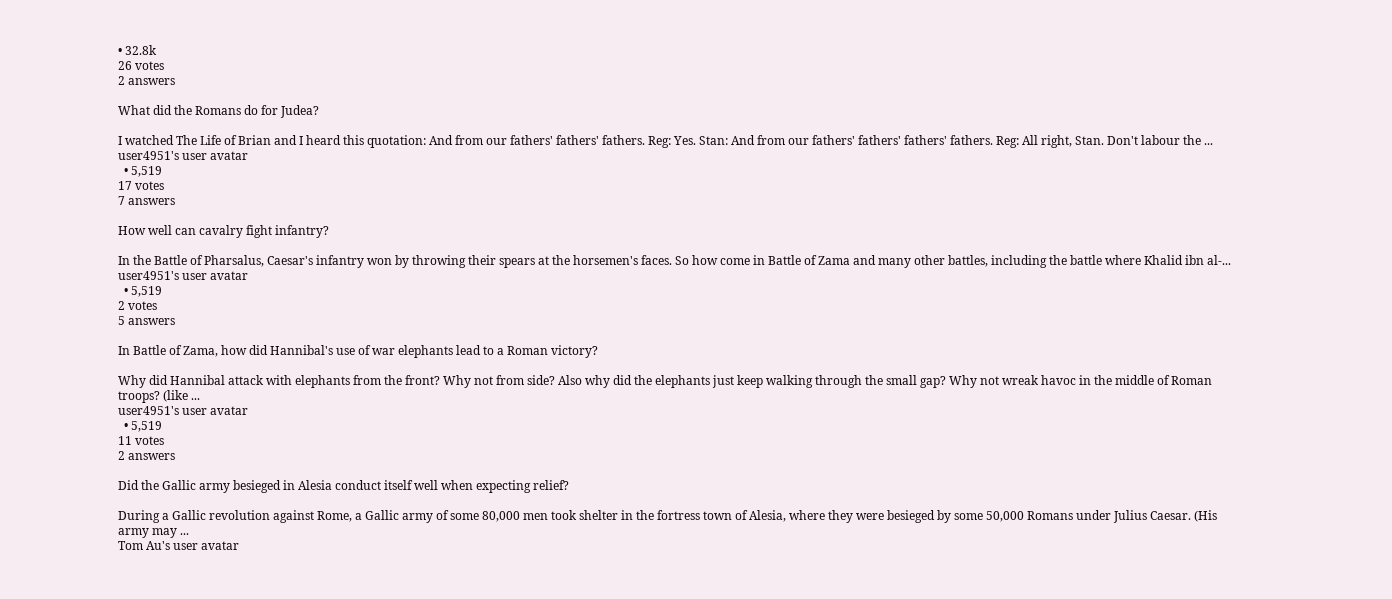• 32.8k
26 votes
2 answers

What did the Romans do for Judea?

I watched The Life of Brian and I heard this quotation: And from our fathers' fathers' fathers. Reg: Yes. Stan: And from our fathers' fathers' fathers' fathers. Reg: All right, Stan. Don't labour the ...
user4951's user avatar
  • 5,519
17 votes
7 answers

How well can cavalry fight infantry?

In the Battle of Pharsalus, Caesar's infantry won by throwing their spears at the horsemen's faces. So how come in Battle of Zama and many other battles, including the battle where Khalid ibn al-...
user4951's user avatar
  • 5,519
2 votes
5 answers

In Battle of Zama, how did Hannibal's use of war elephants lead to a Roman victory?

Why did Hannibal attack with elephants from the front? Why not from side? Also why did the elephants just keep walking through the small gap? Why not wreak havoc in the middle of Roman troops? (like ...
user4951's user avatar
  • 5,519
11 votes
2 answers

Did the Gallic army besieged in Alesia conduct itself well when expecting relief?

During a Gallic revolution against Rome, a Gallic army of some 80,000 men took shelter in the fortress town of Alesia, where they were besieged by some 50,000 Romans under Julius Caesar. (His army may ...
Tom Au's user avatar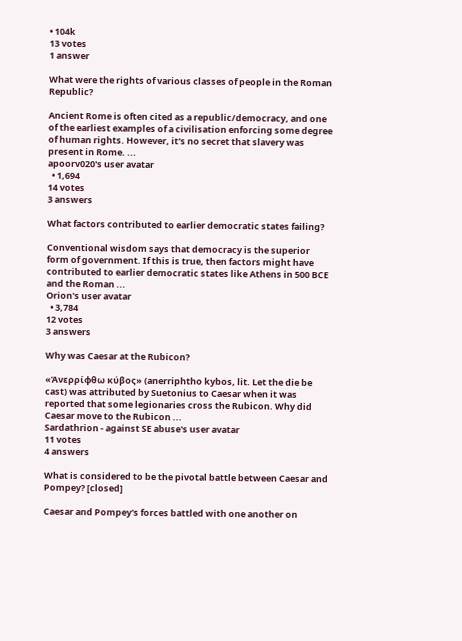• 104k
13 votes
1 answer

What were the rights of various classes of people in the Roman Republic?

Ancient Rome is often cited as a republic/democracy, and one of the earliest examples of a civilisation enforcing some degree of human rights. However, it's no secret that slavery was present in Rome. ...
apoorv020's user avatar
  • 1,694
14 votes
3 answers

What factors contributed to earlier democratic states failing?

Conventional wisdom says that democracy is the superior form of government. If this is true, then factors might have contributed to earlier democratic states like Athens in 500 BCE and the Roman ...
Orion's user avatar
  • 3,784
12 votes
3 answers

Why was Caesar at the Rubicon?

«Ἀνερρίφθω κύβος» (anerriphtho kybos, lit. Let the die be cast) was attributed by Suetonius to Caesar when it was reported that some legionaries cross the Rubicon. Why did Caesar move to the Rubicon ...
Sardathrion - against SE abuse's user avatar
11 votes
4 answers

What is considered to be the pivotal battle between Caesar and Pompey? [closed]

Caesar and Pompey's forces battled with one another on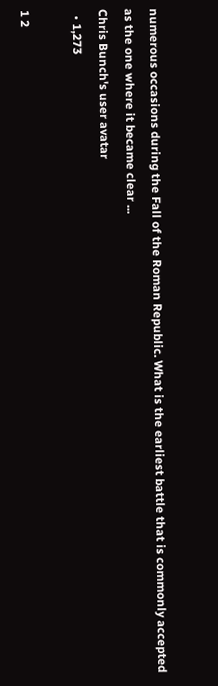numerous occasions during the Fall of the Roman Republic. What is the earliest battle that is commonly accepted as the one where it became clear ...
Chris Bunch's user avatar
  • 1,273

1 2